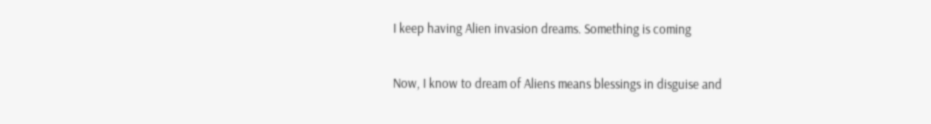I keep having Alien invasion dreams. Something is coming

Now, I know to dream of Aliens means blessings in disguise and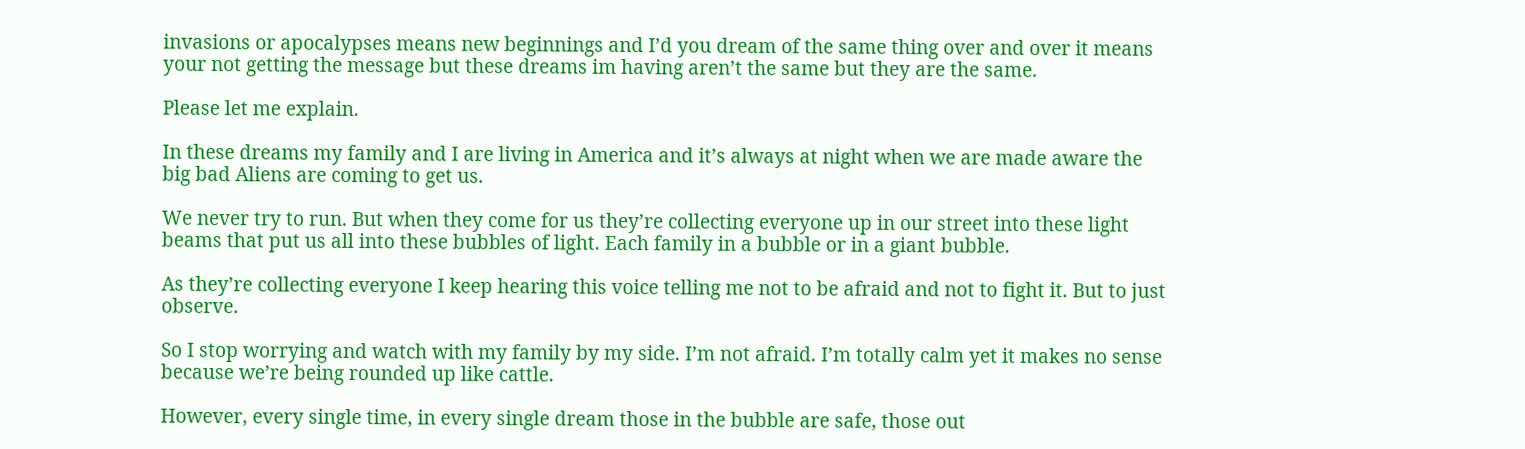invasions or apocalypses means new beginnings and I’d you dream of the same thing over and over it means your not getting the message but these dreams im having aren’t the same but they are the same.

Please let me explain.

In these dreams my family and I are living in America and it’s always at night when we are made aware the big bad Aliens are coming to get us.

We never try to run. But when they come for us they’re collecting everyone up in our street into these light beams that put us all into these bubbles of light. Each family in a bubble or in a giant bubble.

As they’re collecting everyone I keep hearing this voice telling me not to be afraid and not to fight it. But to just observe.

So I stop worrying and watch with my family by my side. I’m not afraid. I’m totally calm yet it makes no sense because we’re being rounded up like cattle.

However, every single time, in every single dream those in the bubble are safe, those out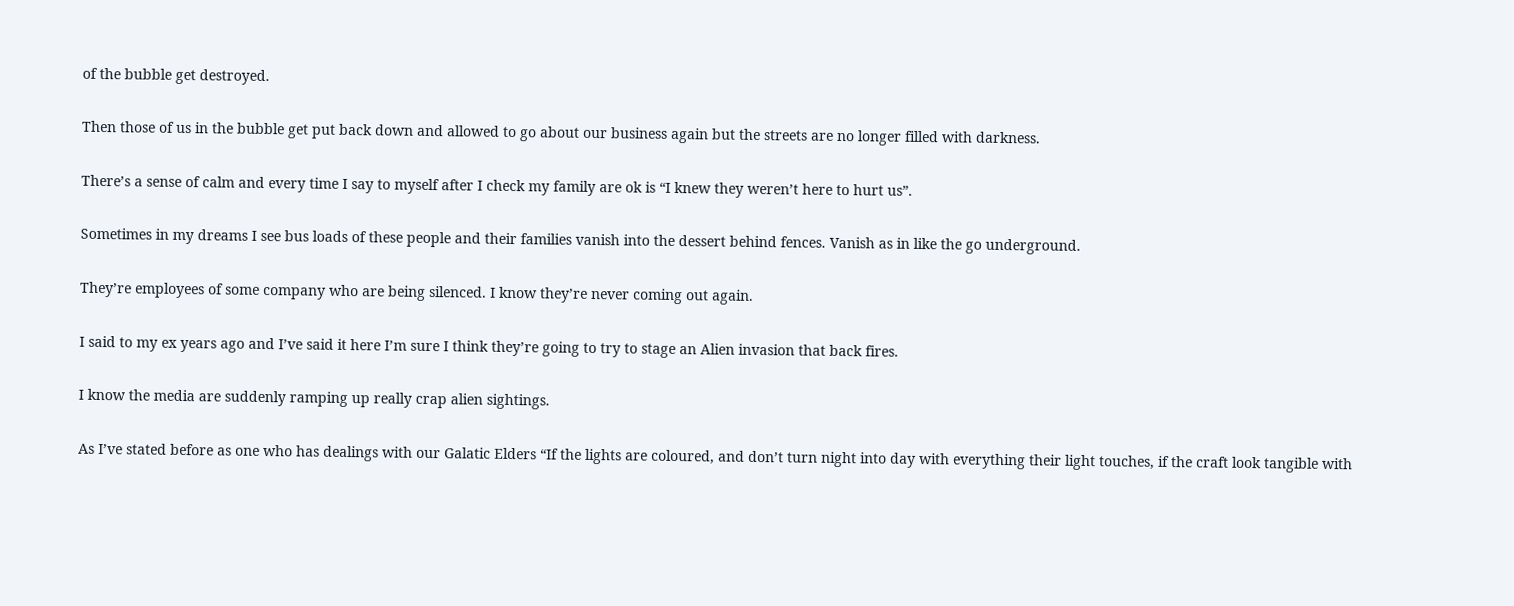of the bubble get destroyed.

Then those of us in the bubble get put back down and allowed to go about our business again but the streets are no longer filled with darkness.

There’s a sense of calm and every time I say to myself after I check my family are ok is “I knew they weren’t here to hurt us”.

Sometimes in my dreams I see bus loads of these people and their families vanish into the dessert behind fences. Vanish as in like the go underground.

They’re employees of some company who are being silenced. I know they’re never coming out again.

I said to my ex years ago and I’ve said it here I’m sure I think they’re going to try to stage an Alien invasion that back fires.

I know the media are suddenly ramping up really crap alien sightings.

As I’ve stated before as one who has dealings with our Galatic Elders “If the lights are coloured, and don’t turn night into day with everything their light touches, if the craft look tangible with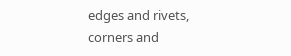edges and rivets, corners and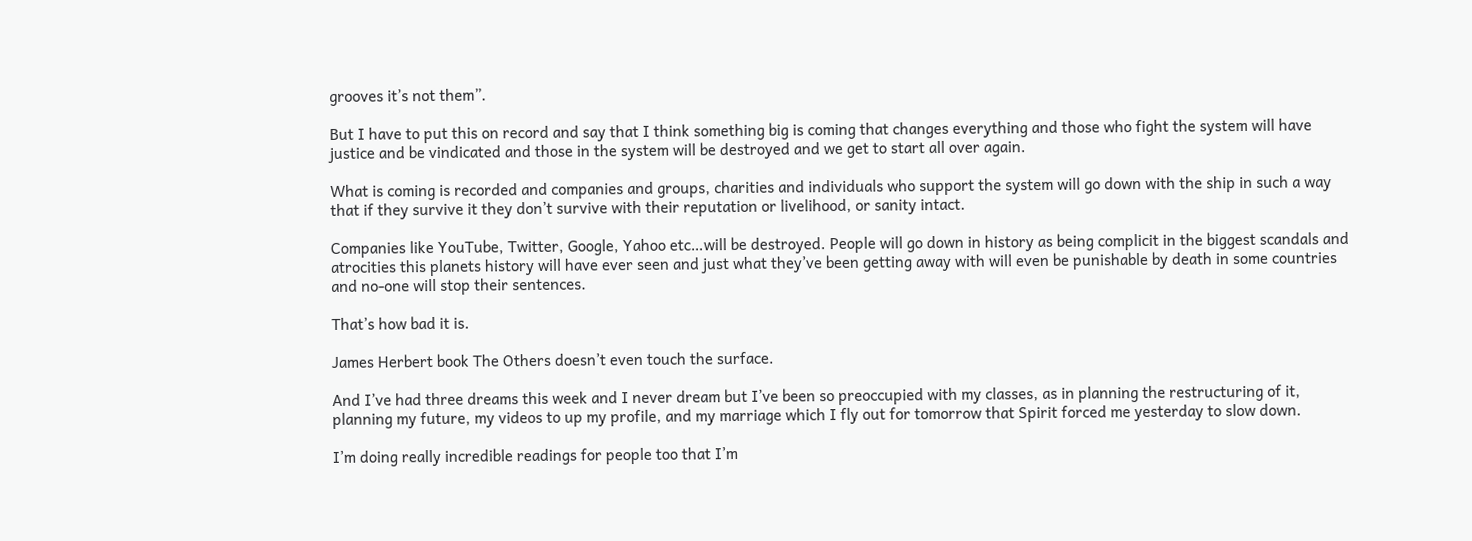grooves it’s not them”.

But I have to put this on record and say that I think something big is coming that changes everything and those who fight the system will have justice and be vindicated and those in the system will be destroyed and we get to start all over again.

What is coming is recorded and companies and groups, charities and individuals who support the system will go down with the ship in such a way that if they survive it they don’t survive with their reputation or livelihood, or sanity intact.

Companies like YouTube, Twitter, Google, Yahoo etc…will be destroyed. People will go down in history as being complicit in the biggest scandals and atrocities this planets history will have ever seen and just what they’ve been getting away with will even be punishable by death in some countries and no-one will stop their sentences.

That’s how bad it is.

James Herbert book The Others doesn’t even touch the surface.

And I’ve had three dreams this week and I never dream but I’ve been so preoccupied with my classes, as in planning the restructuring of it, planning my future, my videos to up my profile, and my marriage which I fly out for tomorrow that Spirit forced me yesterday to slow down.

I’m doing really incredible readings for people too that I’m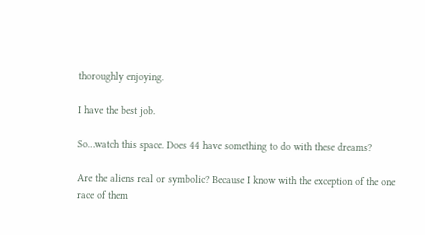thoroughly enjoying.

I have the best job.

So…watch this space. Does 44 have something to do with these dreams?

Are the aliens real or symbolic? Because I know with the exception of the one race of them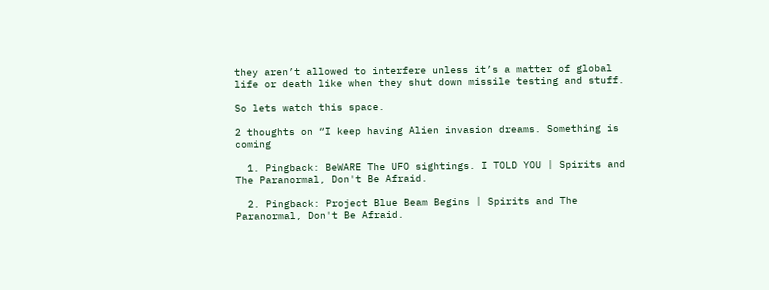they aren’t allowed to interfere unless it’s a matter of global life or death like when they shut down missile testing and stuff.

So lets watch this space.

2 thoughts on “I keep having Alien invasion dreams. Something is coming

  1. Pingback: BeWARE The UFO sightings. I TOLD YOU | Spirits and The Paranormal, Don't Be Afraid.

  2. Pingback: Project Blue Beam Begins | Spirits and The Paranormal, Don't Be Afraid.